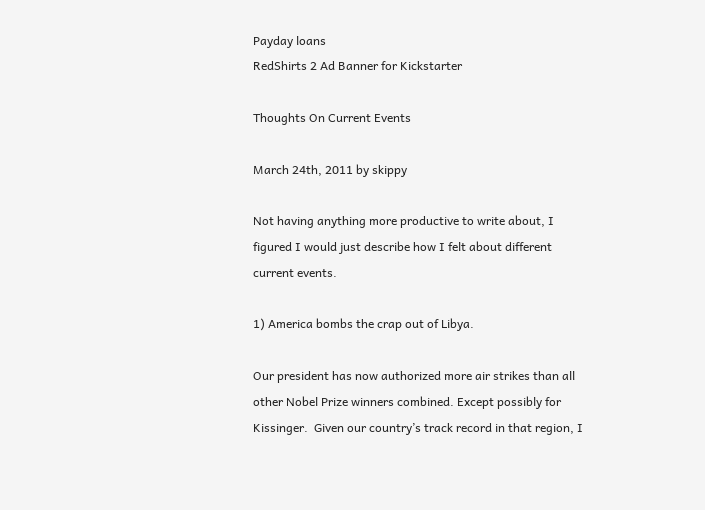Payday loans
RedShirts 2 Ad Banner for Kickstarter

Thoughts On Current Events

March 24th, 2011 by skippy

Not having anything more productive to write about, I figured I would just describe how I felt about different current events.

1) America bombs the crap out of Libya.

Our president has now authorized more air strikes than all other Nobel Prize winners combined. Except possibly for Kissinger.  Given our country’s track record in that region, I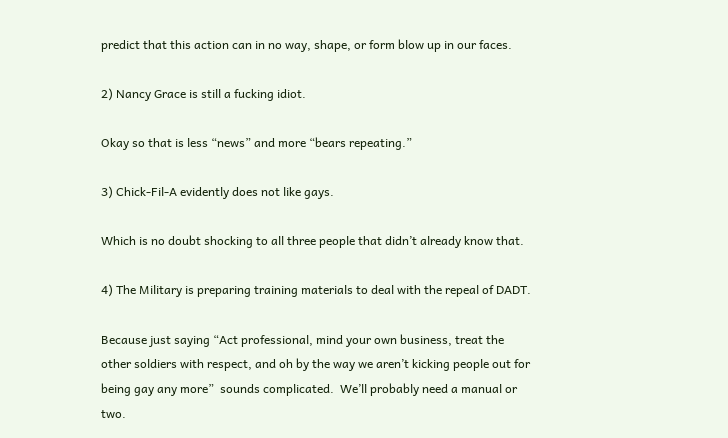predict that this action can in no way, shape, or form blow up in our faces.

2) Nancy Grace is still a fucking idiot.

Okay so that is less “news” and more “bears repeating.”

3) Chick-Fil-A evidently does not like gays.

Which is no doubt shocking to all three people that didn’t already know that.

4) The Military is preparing training materials to deal with the repeal of DADT.

Because just saying “Act professional, mind your own business, treat the other soldiers with respect, and oh by the way we aren’t kicking people out for being gay any more”  sounds complicated.  We’ll probably need a manual or two.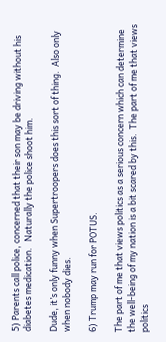5) Parents call police, concerned that their son may be driving without his diabetes medication.   Naturally the police shoot him.

Dude, it’s only funny when Supertroopers does this sort of thing.  Also only when nobody dies.

6) Trump may run for POTUS.

The part of me that views politics as a serious concern which can determine the well-being of my nation is a bit scared by this.  The part of me that views politics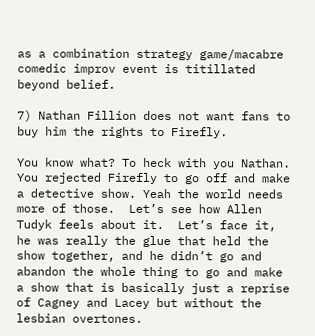as a combination strategy game/macabre comedic improv event is titillated beyond belief.

7) Nathan Fillion does not want fans to buy him the rights to Firefly.

You know what? To heck with you Nathan. You rejected Firefly to go off and make a detective show. Yeah the world needs more of those.  Let’s see how Allen Tudyk feels about it.  Let’s face it, he was really the glue that held the show together, and he didn’t go and abandon the whole thing to go and make a show that is basically just a reprise of Cagney and Lacey but without the lesbian overtones.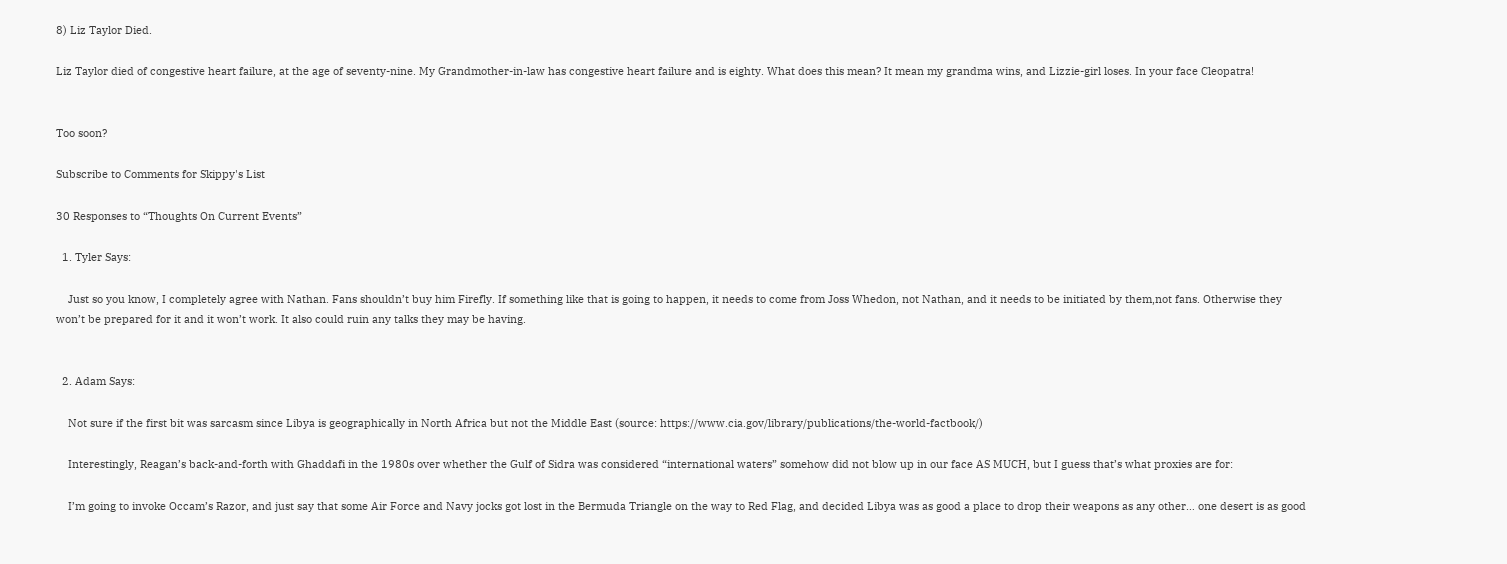8) Liz Taylor Died.

Liz Taylor died of congestive heart failure, at the age of seventy-nine. My Grandmother-in-law has congestive heart failure and is eighty. What does this mean? It mean my grandma wins, and Lizzie-girl loses. In your face Cleopatra!


Too soon?

Subscribe to Comments for Skippy's List

30 Responses to “Thoughts On Current Events”

  1. Tyler Says:

    Just so you know, I completely agree with Nathan. Fans shouldn’t buy him Firefly. If something like that is going to happen, it needs to come from Joss Whedon, not Nathan, and it needs to be initiated by them,not fans. Otherwise they won’t be prepared for it and it won’t work. It also could ruin any talks they may be having.


  2. Adam Says:

    Not sure if the first bit was sarcasm since Libya is geographically in North Africa but not the Middle East (source: https://www.cia.gov/library/publications/the-world-factbook/)

    Interestingly, Reagan’s back-and-forth with Ghaddafi in the 1980s over whether the Gulf of Sidra was considered “international waters” somehow did not blow up in our face AS MUCH, but I guess that’s what proxies are for:

    I’m going to invoke Occam’s Razor, and just say that some Air Force and Navy jocks got lost in the Bermuda Triangle on the way to Red Flag, and decided Libya was as good a place to drop their weapons as any other… one desert is as good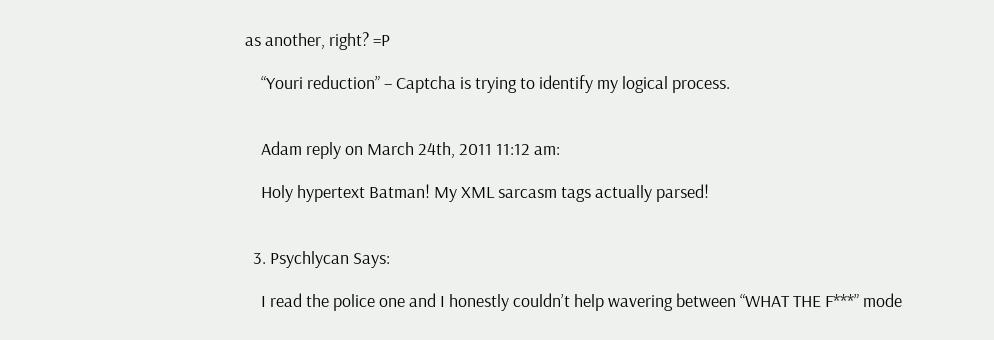as another, right? =P

    “Youri reduction” – Captcha is trying to identify my logical process.


    Adam reply on March 24th, 2011 11:12 am:

    Holy hypertext Batman! My XML sarcasm tags actually parsed!


  3. Psychlycan Says:

    I read the police one and I honestly couldn’t help wavering between “WHAT THE F***” mode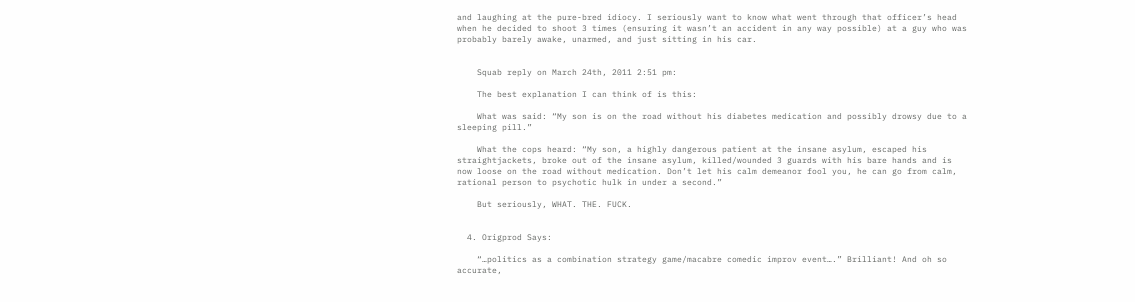and laughing at the pure-bred idiocy. I seriously want to know what went through that officer’s head when he decided to shoot 3 times (ensuring it wasn’t an accident in any way possible) at a guy who was probably barely awake, unarmed, and just sitting in his car.


    Squab reply on March 24th, 2011 2:51 pm:

    The best explanation I can think of is this:

    What was said: “My son is on the road without his diabetes medication and possibly drowsy due to a sleeping pill.”

    What the cops heard: “My son, a highly dangerous patient at the insane asylum, escaped his straightjackets, broke out of the insane asylum, killed/wounded 3 guards with his bare hands and is now loose on the road without medication. Don’t let his calm demeanor fool you, he can go from calm, rational person to psychotic hulk in under a second.”

    But seriously, WHAT. THE. FUCK.


  4. Origprod Says:

    “…politics as a combination strategy game/macabre comedic improv event….” Brilliant! And oh so accurate,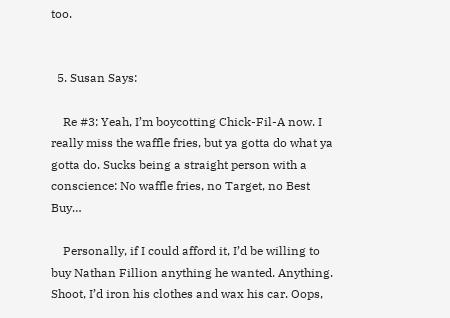too.


  5. Susan Says:

    Re #3: Yeah, I’m boycotting Chick-Fil-A now. I really miss the waffle fries, but ya gotta do what ya gotta do. Sucks being a straight person with a conscience: No waffle fries, no Target, no Best Buy…

    Personally, if I could afford it, I’d be willing to buy Nathan Fillion anything he wanted. Anything. Shoot, I’d iron his clothes and wax his car. Oops,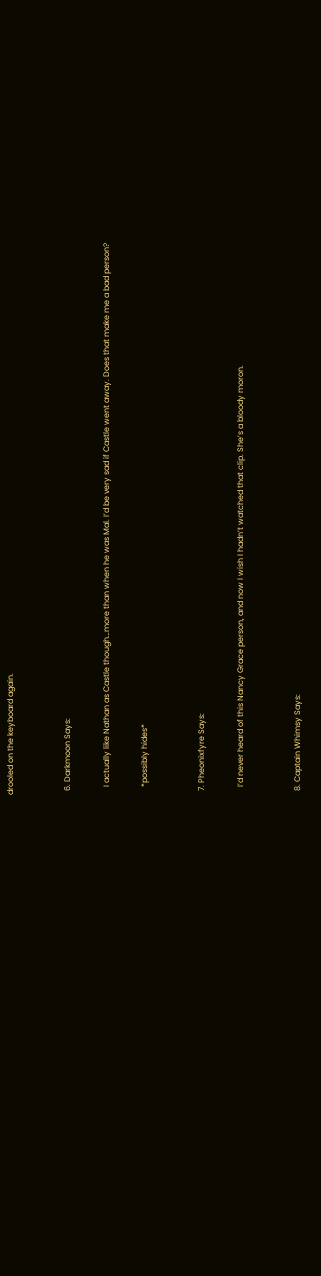drooled on the keyboard again.


  6. Darkmoon Says:

    I actually like Nathan as Castle though…more than when he was Mal. I’d be very sad if Castle went away. Does that make me a bad person?

    *possibly hides*


  7. Pheonixfyre Says:

    I’d never heard of this Nancy Grace person, and now I wish I hadn’t watched that clip. She’s a bloody moron.


  8. Captain Whimsy Says: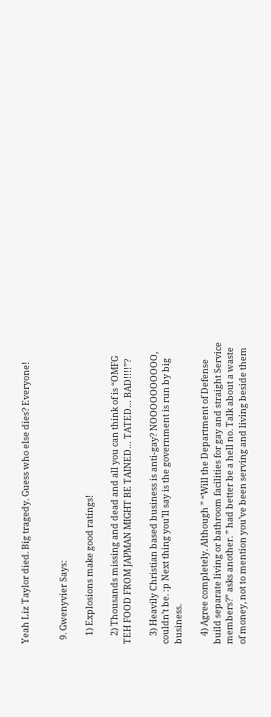Yeah Liz Taylor died. Big tragedy. Guess who else dies? Everyone!


  9. Gwenyvier Says:

    1) Explosions make good ratings!

    2) Thousands missing and dead and all you can think of is “OMFG TEH FOOD FROM JAPMAN MIGHT BE TAINED… TATED… BAD!!!!”?

    3) Heavily Christian based business is anti-gay? NOOOOOOOOOO, couldn’t be. :p Next thing you’ll say is the government is run by big business.

    4) Agree completely. Although ” “Will the Department of Defense build separate living or bathroom facilities for gay and straight Service members?” asks another. ” had better be a hell no. Talk about a waste of money, not to mention you’ve been serving and living beside them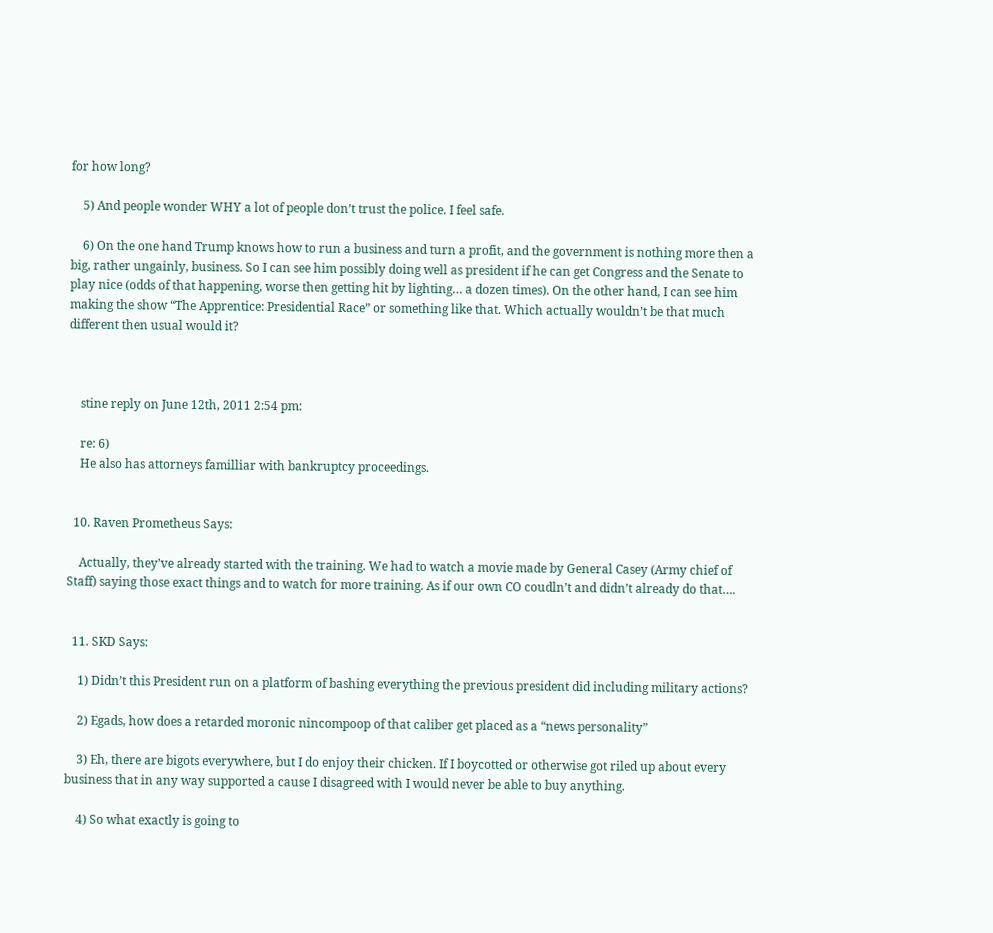for how long?

    5) And people wonder WHY a lot of people don’t trust the police. I feel safe.

    6) On the one hand Trump knows how to run a business and turn a profit, and the government is nothing more then a big, rather ungainly, business. So I can see him possibly doing well as president if he can get Congress and the Senate to play nice (odds of that happening, worse then getting hit by lighting… a dozen times). On the other hand, I can see him making the show “The Apprentice: Presidential Race” or something like that. Which actually wouldn’t be that much different then usual would it?



    stine reply on June 12th, 2011 2:54 pm:

    re: 6)
    He also has attorneys familliar with bankruptcy proceedings.


  10. Raven Prometheus Says:

    Actually, they’ve already started with the training. We had to watch a movie made by General Casey (Army chief of Staff) saying those exact things and to watch for more training. As if our own CO coudln’t and didn’t already do that….


  11. SKD Says:

    1) Didn’t this President run on a platform of bashing everything the previous president did including military actions?

    2) Egads, how does a retarded moronic nincompoop of that caliber get placed as a “news personality”

    3) Eh, there are bigots everywhere, but I do enjoy their chicken. If I boycotted or otherwise got riled up about every business that in any way supported a cause I disagreed with I would never be able to buy anything.

    4) So what exactly is going to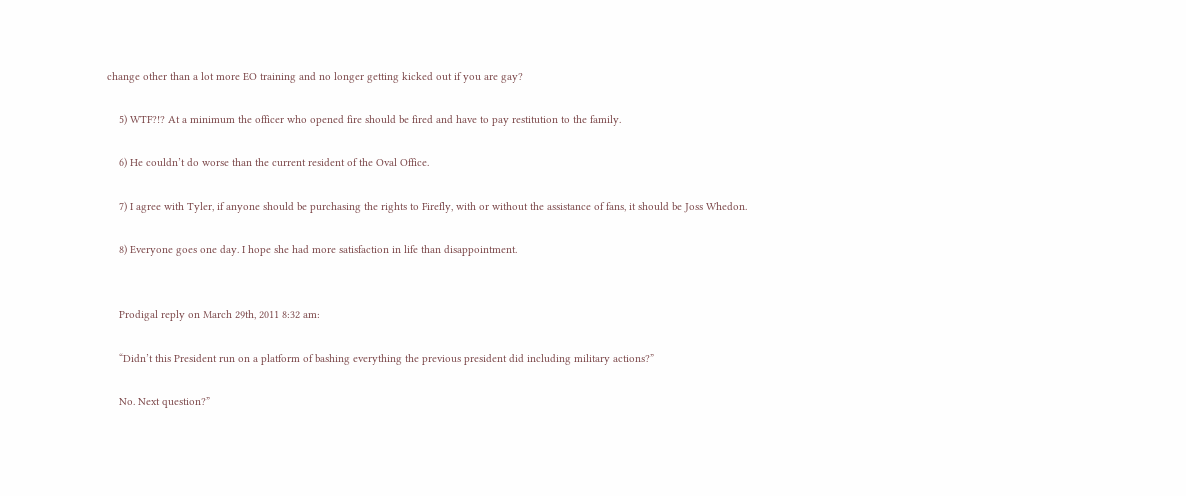change other than a lot more EO training and no longer getting kicked out if you are gay?

    5) WTF?!? At a minimum the officer who opened fire should be fired and have to pay restitution to the family.

    6) He couldn’t do worse than the current resident of the Oval Office.

    7) I agree with Tyler, if anyone should be purchasing the rights to Firefly, with or without the assistance of fans, it should be Joss Whedon.

    8) Everyone goes one day. I hope she had more satisfaction in life than disappointment.


    Prodigal reply on March 29th, 2011 8:32 am:

    “Didn’t this President run on a platform of bashing everything the previous president did including military actions?”

    No. Next question?”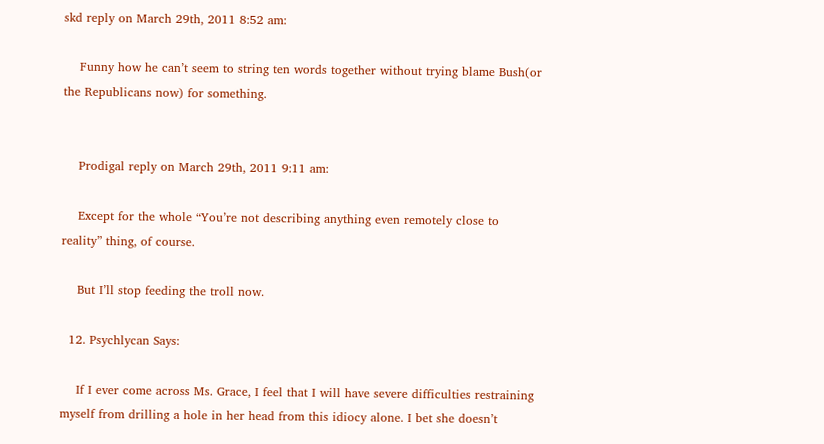skd reply on March 29th, 2011 8:52 am:

    Funny how he can’t seem to string ten words together without trying blame Bush(or the Republicans now) for something.


    Prodigal reply on March 29th, 2011 9:11 am:

    Except for the whole “You’re not describing anything even remotely close to reality” thing, of course.

    But I’ll stop feeding the troll now.

  12. Psychlycan Says:

    If I ever come across Ms. Grace, I feel that I will have severe difficulties restraining myself from drilling a hole in her head from this idiocy alone. I bet she doesn’t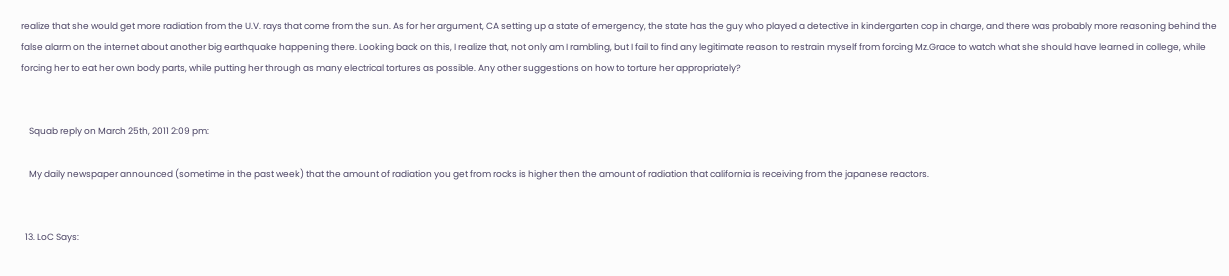realize that she would get more radiation from the U.V. rays that come from the sun. As for her argument, CA setting up a state of emergency, the state has the guy who played a detective in kindergarten cop in charge, and there was probably more reasoning behind the false alarm on the internet about another big earthquake happening there. Looking back on this, I realize that, not only am I rambling, but I fail to find any legitimate reason to restrain myself from forcing Mz.Grace to watch what she should have learned in college, while forcing her to eat her own body parts, while putting her through as many electrical tortures as possible. Any other suggestions on how to torture her appropriately?


    Squab reply on March 25th, 2011 2:09 pm:

    My daily newspaper announced (sometime in the past week) that the amount of radiation you get from rocks is higher then the amount of radiation that california is receiving from the japanese reactors.


  13. LoC Says: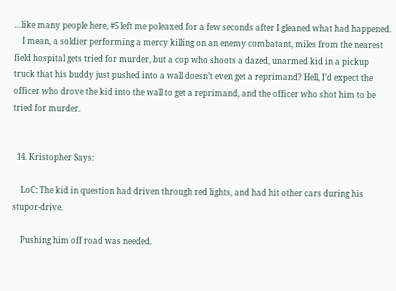…like many people here, #5 left me poleaxed for a few seconds after I gleaned what had happened.
    I mean, a soldier performing a mercy killing on an enemy combatant, miles from the nearest field hospital gets tried for murder, but a cop who shoots a dazed, unarmed kid in a pickup truck that his buddy just pushed into a wall doesn’t even get a reprimand? Hell, I’d expect the officer who drove the kid into the wall to get a reprimand, and the officer who shot him to be tried for murder.


  14. Kristopher Says:

    LoC: The kid in question had driven through red lights, and had hit other cars during his stupor-drive.

    Pushing him off road was needed.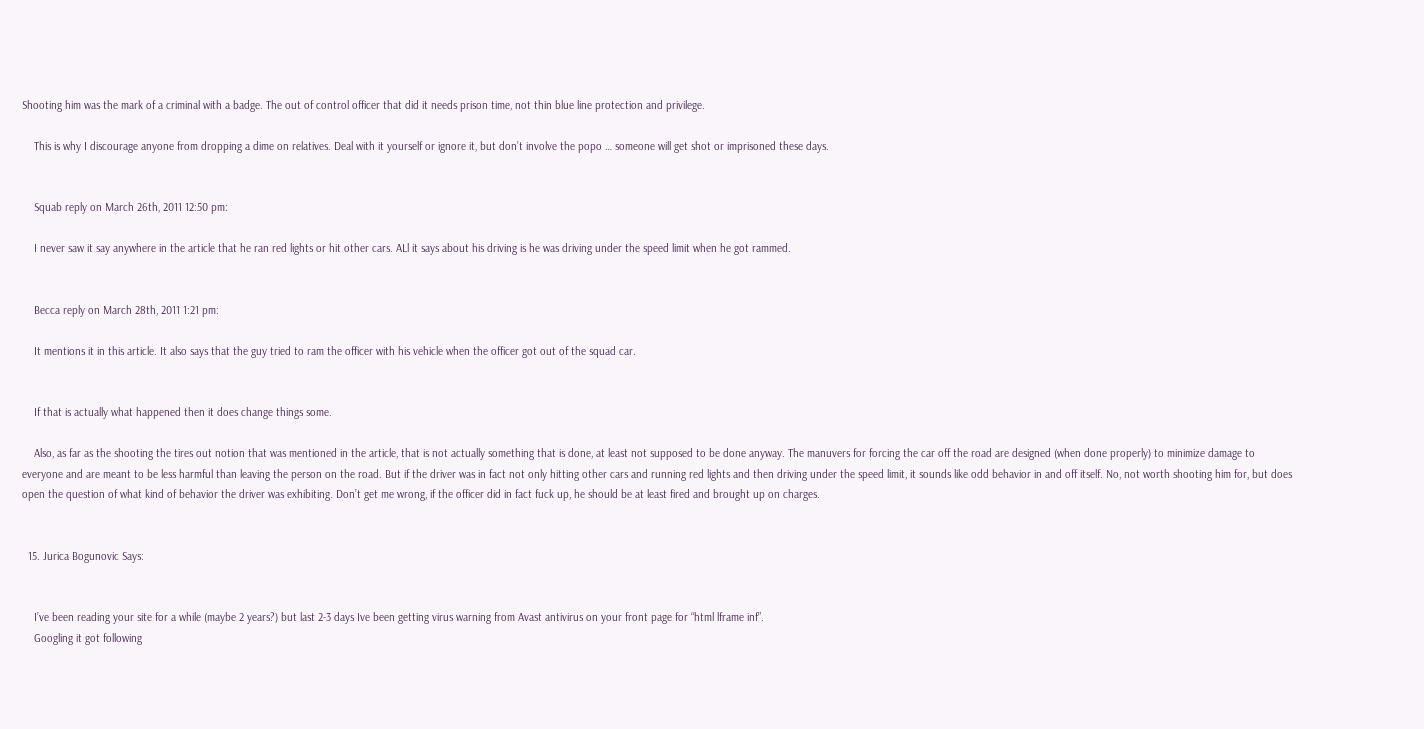Shooting him was the mark of a criminal with a badge. The out of control officer that did it needs prison time, not thin blue line protection and privilege.

    This is why I discourage anyone from dropping a dime on relatives. Deal with it yourself or ignore it, but don’t involve the popo … someone will get shot or imprisoned these days.


    Squab reply on March 26th, 2011 12:50 pm:

    I never saw it say anywhere in the article that he ran red lights or hit other cars. ALl it says about his driving is he was driving under the speed limit when he got rammed.


    Becca reply on March 28th, 2011 1:21 pm:

    It mentions it in this article. It also says that the guy tried to ram the officer with his vehicle when the officer got out of the squad car.


    If that is actually what happened then it does change things some.

    Also, as far as the shooting the tires out notion that was mentioned in the article, that is not actually something that is done, at least not supposed to be done anyway. The manuvers for forcing the car off the road are designed (when done properly) to minimize damage to everyone and are meant to be less harmful than leaving the person on the road. But if the driver was in fact not only hitting other cars and running red lights and then driving under the speed limit, it sounds like odd behavior in and off itself. No, not worth shooting him for, but does open the question of what kind of behavior the driver was exhibiting. Don’t get me wrong, if the officer did in fact fuck up, he should be at least fired and brought up on charges.


  15. Jurica Bogunovic Says:


    I’ve been reading your site for a while (maybe 2 years?) but last 2-3 days Ive been getting virus warning from Avast antivirus on your front page for “html lframe inf”.
    Googling it got following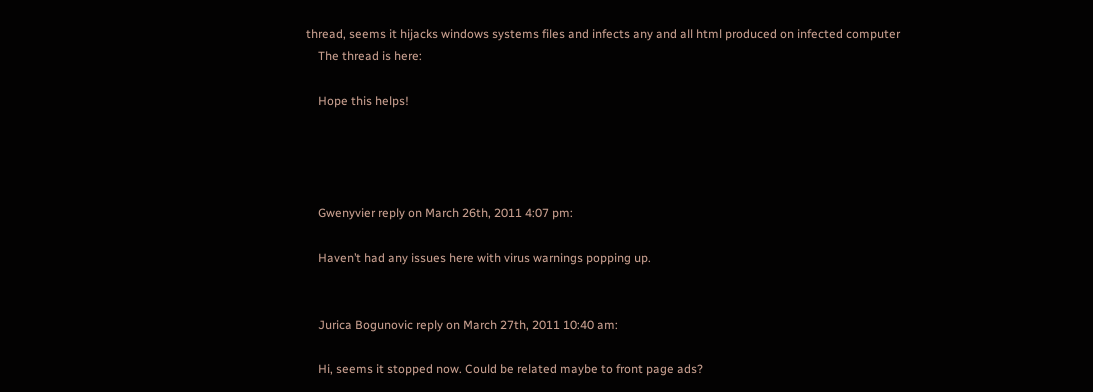thread, seems it hijacks windows systems files and infects any and all html produced on infected computer
    The thread is here:

    Hope this helps!




    Gwenyvier reply on March 26th, 2011 4:07 pm:

    Haven’t had any issues here with virus warnings popping up.


    Jurica Bogunovic reply on March 27th, 2011 10:40 am:

    Hi, seems it stopped now. Could be related maybe to front page ads?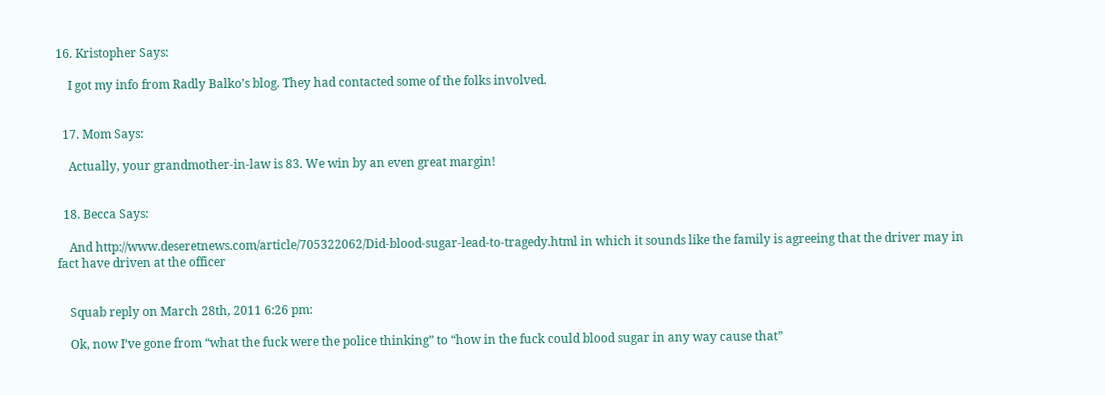16. Kristopher Says:

    I got my info from Radly Balko’s blog. They had contacted some of the folks involved.


  17. Mom Says:

    Actually, your grandmother-in-law is 83. We win by an even great margin!


  18. Becca Says:

    And http://www.deseretnews.com/article/705322062/Did-blood-sugar-lead-to-tragedy.html in which it sounds like the family is agreeing that the driver may in fact have driven at the officer


    Squab reply on March 28th, 2011 6:26 pm:

    Ok, now I’ve gone from “what the fuck were the police thinking” to “how in the fuck could blood sugar in any way cause that”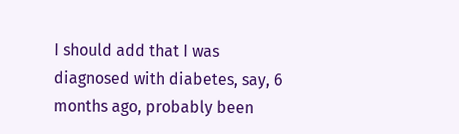I should add that I was diagnosed with diabetes, say, 6 months ago, probably been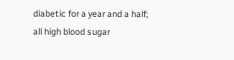diabetic for a year and a half; all high blood sugar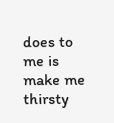does to me is make me thirsty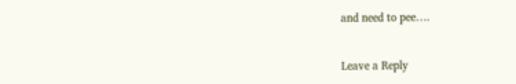and need to pee….


Leave a Reply